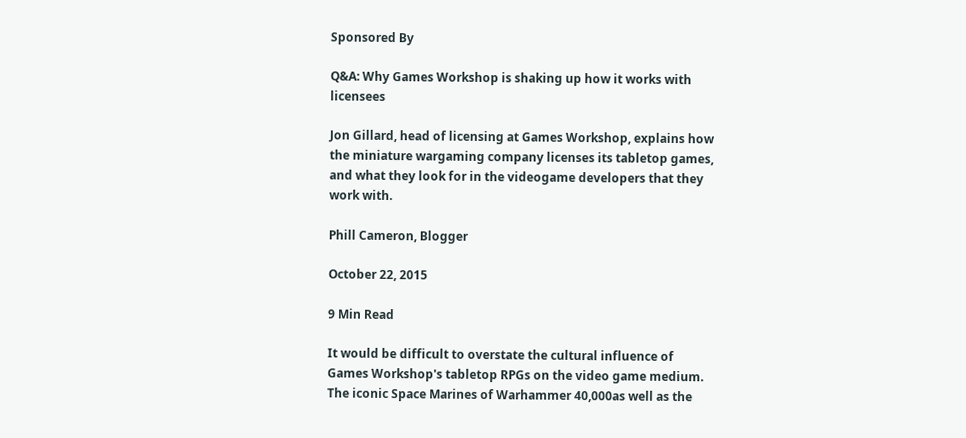Sponsored By

Q&A: Why Games Workshop is shaking up how it works with licensees

Jon Gillard, head of licensing at Games Workshop, explains how the miniature wargaming company licenses its tabletop games, and what they look for in the videogame developers that they work with.

Phill Cameron, Blogger

October 22, 2015

9 Min Read

It would be difficult to overstate the cultural influence of Games Workshop's tabletop RPGs on the video game medium. The iconic Space Marines of Warhammer 40,000as well as the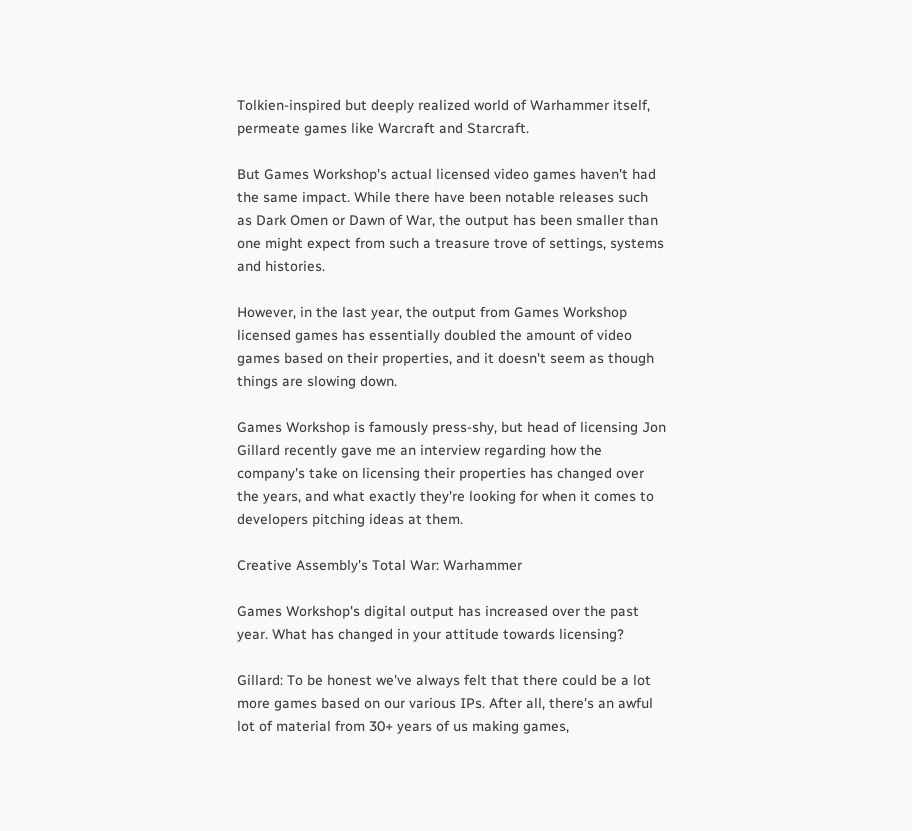Tolkien-inspired but deeply realized world of Warhammer itself, permeate games like Warcraft and Starcraft.

But Games Workshop's actual licensed video games haven't had the same impact. While there have been notable releases such as Dark Omen or Dawn of War, the output has been smaller than one might expect from such a treasure trove of settings, systems and histories.

However, in the last year, the output from Games Workshop licensed games has essentially doubled the amount of video games based on their properties, and it doesn't seem as though things are slowing down.

Games Workshop is famously press-shy, but head of licensing Jon Gillard recently gave me an interview regarding how the company's take on licensing their properties has changed over the years, and what exactly they're looking for when it comes to developers pitching ideas at them.

Creative Assembly's Total War: Warhammer

Games Workshop's digital output has increased over the past year. What has changed in your attitude towards licensing?

Gillard: To be honest we've always felt that there could be a lot more games based on our various IPs. After all, there's an awful lot of material from 30+ years of us making games,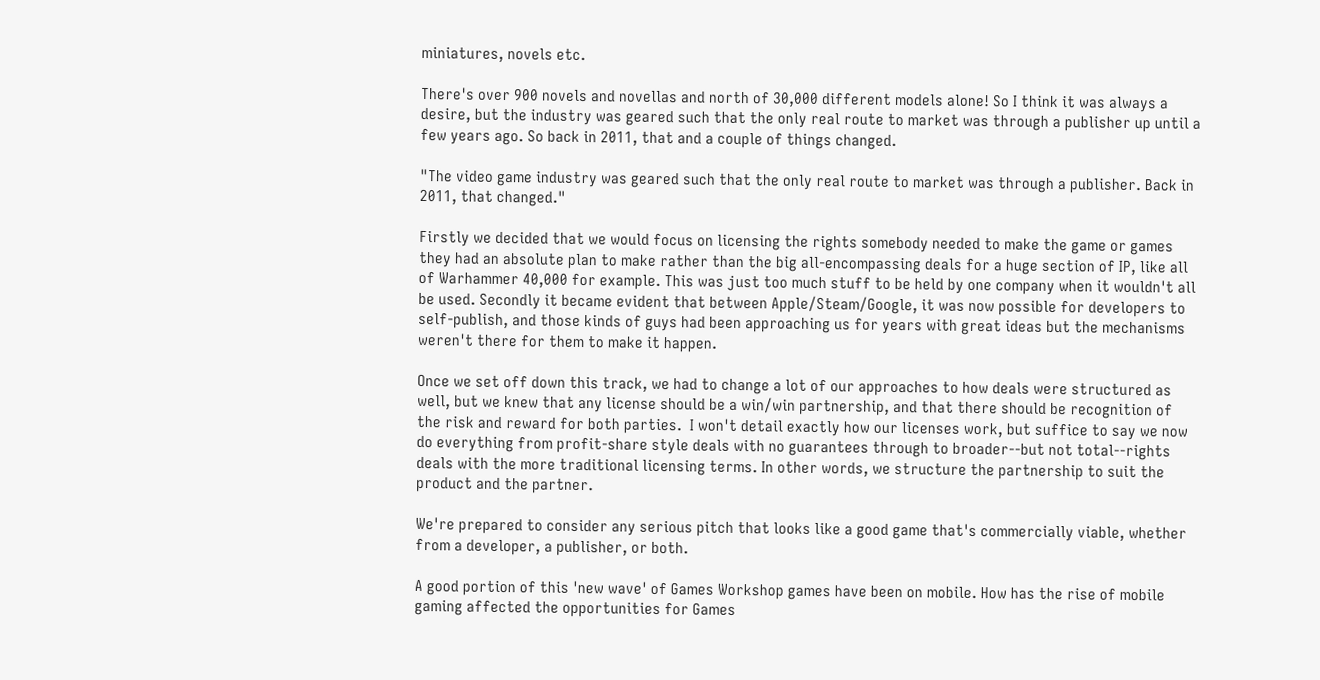miniatures, novels etc.

There's over 900 novels and novellas and north of 30,000 different models alone! So I think it was always a desire, but the industry was geared such that the only real route to market was through a publisher up until a few years ago. So back in 2011, that and a couple of things changed.

"The video game industry was geared such that the only real route to market was through a publisher. Back in 2011, that changed."

Firstly we decided that we would focus on licensing the rights somebody needed to make the game or games they had an absolute plan to make rather than the big all-encompassing deals for a huge section of IP, like all of Warhammer 40,000 for example. This was just too much stuff to be held by one company when it wouldn't all be used. Secondly it became evident that between Apple/Steam/Google, it was now possible for developers to self-publish, and those kinds of guys had been approaching us for years with great ideas but the mechanisms weren't there for them to make it happen.

Once we set off down this track, we had to change a lot of our approaches to how deals were structured as well, but we knew that any license should be a win/win partnership, and that there should be recognition of the risk and reward for both parties.  I won't detail exactly how our licenses work, but suffice to say we now do everything from profit-share style deals with no guarantees through to broader--but not total--rights deals with the more traditional licensing terms. In other words, we structure the partnership to suit the product and the partner.

We're prepared to consider any serious pitch that looks like a good game that's commercially viable, whether from a developer, a publisher, or both.

A good portion of this 'new wave' of Games Workshop games have been on mobile. How has the rise of mobile gaming affected the opportunities for Games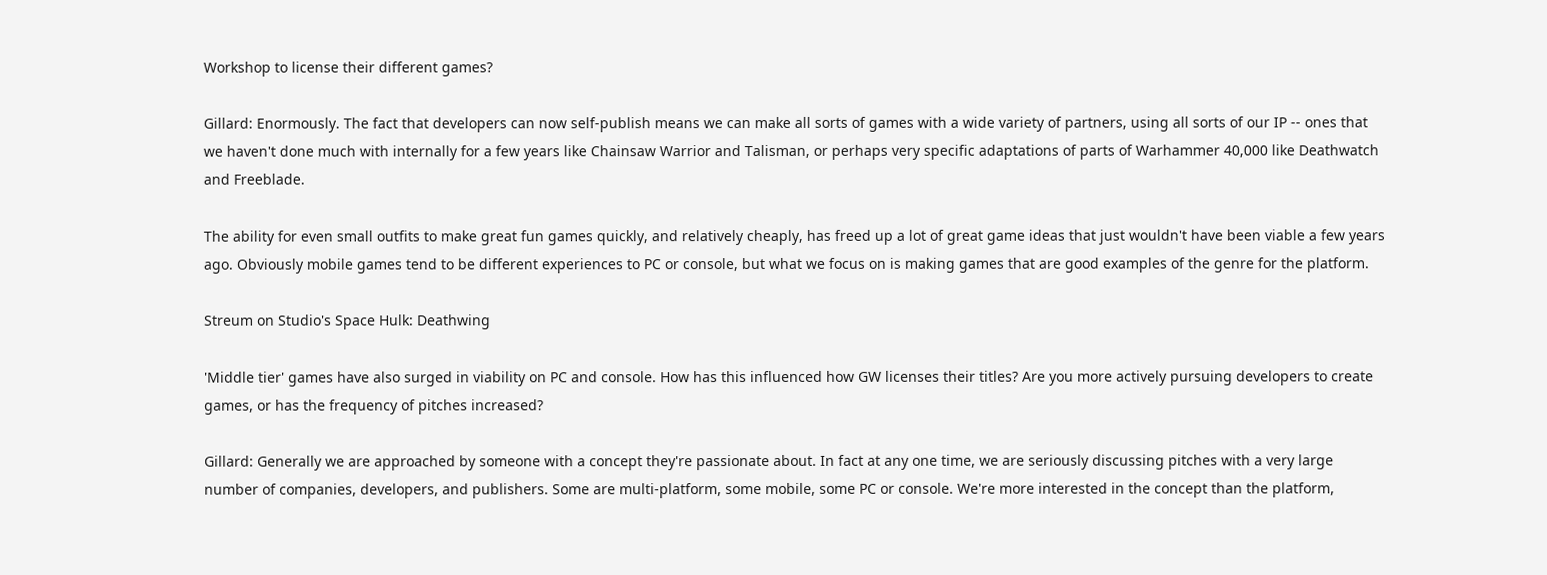Workshop to license their different games?

Gillard: Enormously. The fact that developers can now self-publish means we can make all sorts of games with a wide variety of partners, using all sorts of our IP -- ones that we haven't done much with internally for a few years like Chainsaw Warrior and Talisman, or perhaps very specific adaptations of parts of Warhammer 40,000 like Deathwatch and Freeblade.

The ability for even small outfits to make great fun games quickly, and relatively cheaply, has freed up a lot of great game ideas that just wouldn't have been viable a few years ago. Obviously mobile games tend to be different experiences to PC or console, but what we focus on is making games that are good examples of the genre for the platform.

Streum on Studio's Space Hulk: Deathwing

'Middle tier' games have also surged in viability on PC and console. How has this influenced how GW licenses their titles? Are you more actively pursuing developers to create games, or has the frequency of pitches increased?

Gillard: Generally we are approached by someone with a concept they're passionate about. In fact at any one time, we are seriously discussing pitches with a very large number of companies, developers, and publishers. Some are multi-platform, some mobile, some PC or console. We're more interested in the concept than the platform,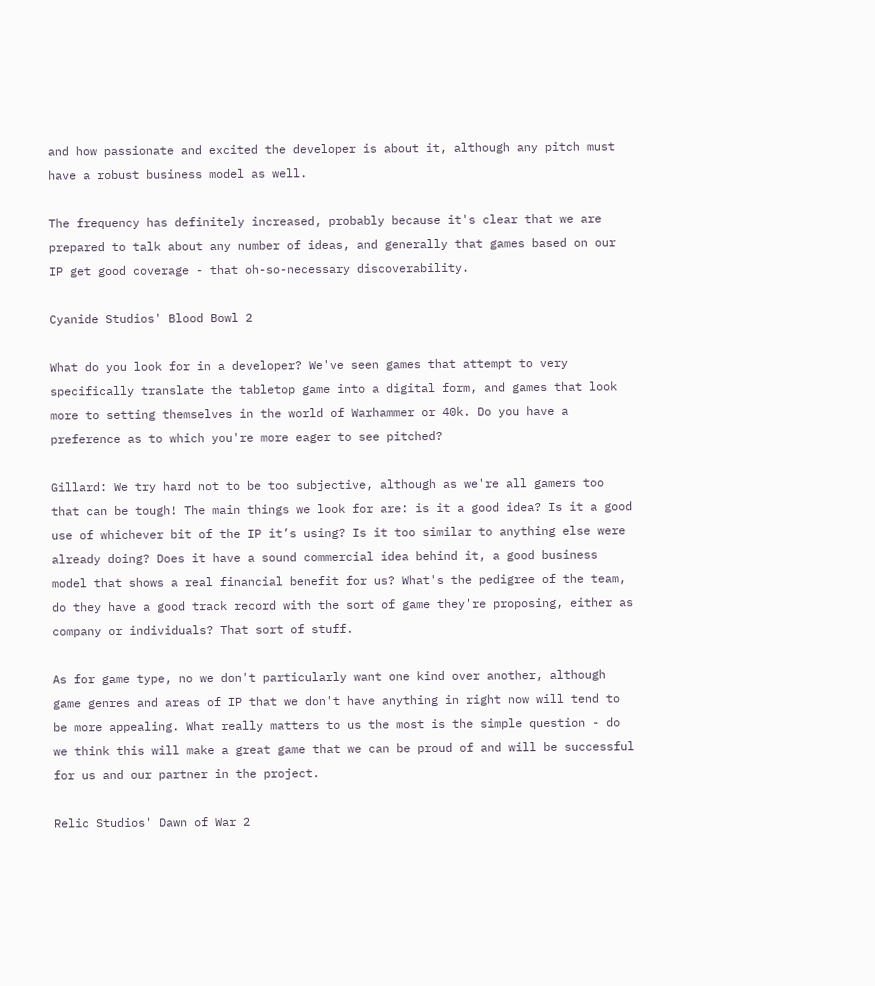and how passionate and excited the developer is about it, although any pitch must have a robust business model as well.

The frequency has definitely increased, probably because it's clear that we are prepared to talk about any number of ideas, and generally that games based on our IP get good coverage - that oh-so-necessary discoverability.

Cyanide Studios' Blood Bowl 2

What do you look for in a developer? We've seen games that attempt to very specifically translate the tabletop game into a digital form, and games that look more to setting themselves in the world of Warhammer or 40k. Do you have a preference as to which you're more eager to see pitched?

Gillard: We try hard not to be too subjective, although as we're all gamers too that can be tough! The main things we look for are: is it a good idea? Is it a good use of whichever bit of the IP it’s using? Is it too similar to anything else were already doing? Does it have a sound commercial idea behind it, a good business model that shows a real financial benefit for us? What's the pedigree of the team, do they have a good track record with the sort of game they're proposing, either as company or individuals? That sort of stuff.

As for game type, no we don't particularly want one kind over another, although game genres and areas of IP that we don't have anything in right now will tend to be more appealing. What really matters to us the most is the simple question - do we think this will make a great game that we can be proud of and will be successful for us and our partner in the project.

Relic Studios' Dawn of War 2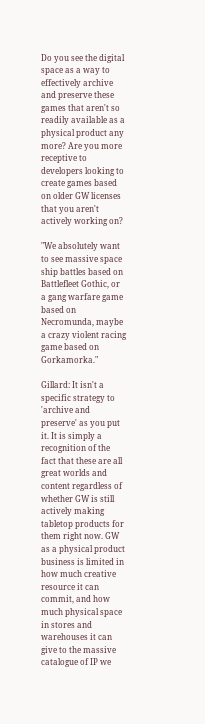Do you see the digital space as a way to effectively archive and preserve these games that aren't so readily available as a physical product any more? Are you more receptive to developers looking to create games based on older GW licenses that you aren't actively working on?

"We absolutely want to see massive space ship battles based on Battlefleet Gothic, or a gang warfare game based on Necromunda, maybe a crazy violent racing game based on Gorkamorka."

Gillard: It isn't a specific strategy to 'archive and preserve' as you put it. It is simply a recognition of the fact that these are all great worlds and content regardless of whether GW is still actively making tabletop products for them right now. GW as a physical product business is limited in how much creative resource it can commit, and how much physical space in stores and warehouses it can give to the massive catalogue of IP we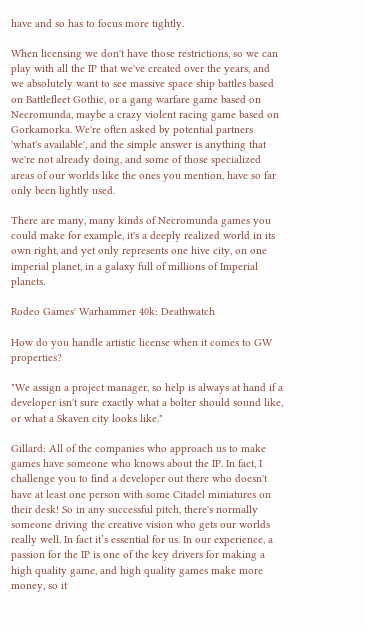have and so has to focus more tightly.

When licensing we don't have those restrictions, so we can play with all the IP that we've created over the years, and we absolutely want to see massive space ship battles based on Battlefleet Gothic, or a gang warfare game based on Necromunda, maybe a crazy violent racing game based on Gorkamorka. We're often asked by potential partners 'what's available', and the simple answer is anything that we're not already doing, and some of those specialized areas of our worlds like the ones you mention, have so far only been lightly used.

There are many, many kinds of Necromunda games you could make for example, it's a deeply realized world in its own right, and yet only represents one hive city, on one imperial planet, in a galaxy full of millions of Imperial planets.

Rodeo Games' Warhammer 40k: Deathwatch

How do you handle artistic license when it comes to GW properties?

"We assign a project manager, so help is always at hand if a developer isn't sure exactly what a bolter should sound like, or what a Skaven city looks like."

Gillard: All of the companies who approach us to make games have someone who knows about the IP. In fact, I challenge you to find a developer out there who doesn't have at least one person with some Citadel miniatures on their desk! So in any successful pitch, there's normally someone driving the creative vision who gets our worlds really well. In fact it’s essential for us. In our experience, a passion for the IP is one of the key drivers for making a high quality game, and high quality games make more money, so it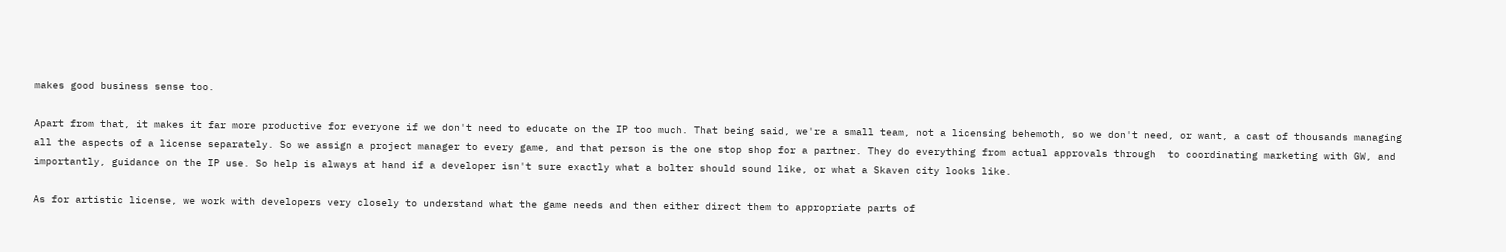makes good business sense too.

Apart from that, it makes it far more productive for everyone if we don't need to educate on the IP too much. That being said, we're a small team, not a licensing behemoth, so we don't need, or want, a cast of thousands managing all the aspects of a license separately. So we assign a project manager to every game, and that person is the one stop shop for a partner. They do everything from actual approvals through  to coordinating marketing with GW, and importantly, guidance on the IP use. So help is always at hand if a developer isn't sure exactly what a bolter should sound like, or what a Skaven city looks like.

As for artistic license, we work with developers very closely to understand what the game needs and then either direct them to appropriate parts of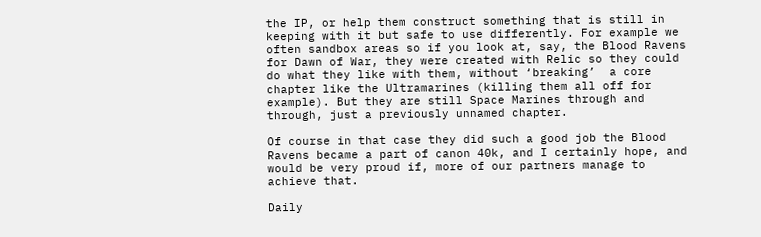the IP, or help them construct something that is still in keeping with it but safe to use differently. For example we often sandbox areas so if you look at, say, the Blood Ravens for Dawn of War, they were created with Relic so they could do what they like with them, without ‘breaking’  a core chapter like the Ultramarines (killing them all off for example). But they are still Space Marines through and through, just a previously unnamed chapter.

Of course in that case they did such a good job the Blood Ravens became a part of canon 40k, and I certainly hope, and would be very proud if, more of our partners manage to achieve that.

Daily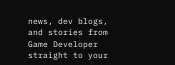news, dev blogs, and stories from Game Developer straight to your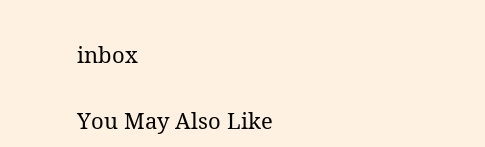inbox

You May Also Like